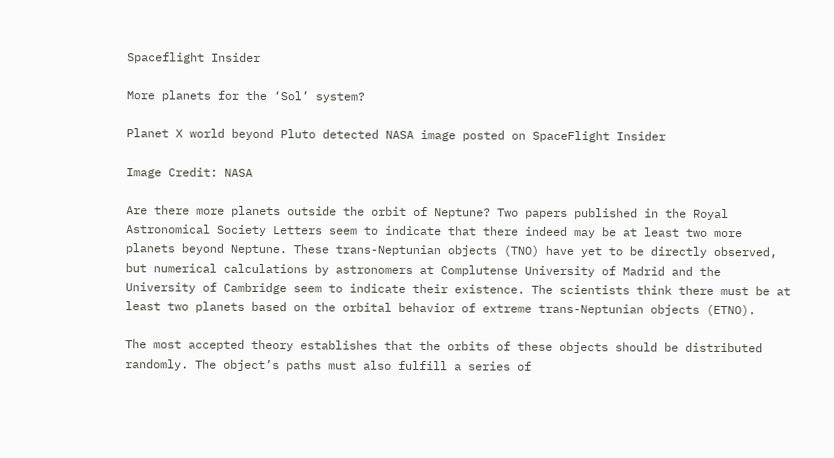Spaceflight Insider

More planets for the ‘Sol’ system?

Planet X world beyond Pluto detected NASA image posted on SpaceFlight Insider

Image Credit: NASA

Are there more planets outside the orbit of Neptune? Two papers published in the Royal Astronomical Society Letters seem to indicate that there indeed may be at least two more planets beyond Neptune. These trans-Neptunian objects (TNO) have yet to be directly observed, but numerical calculations by astronomers at Complutense University of Madrid and the University of Cambridge seem to indicate their existence. The scientists think there must be at least two planets based on the orbital behavior of extreme trans-Neptunian objects (ETNO).

The most accepted theory establishes that the orbits of these objects should be distributed randomly. The object’s paths must also fulfill a series of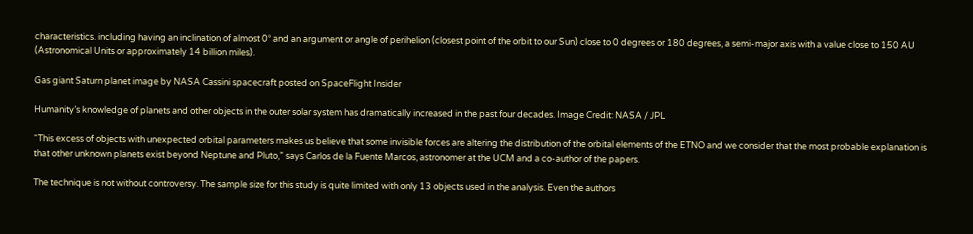characteristics. including having an inclination of almost 0° and an argument or angle of perihelion (closest point of the orbit to our Sun) close to 0 degrees or 180 degrees, a semi-major axis with a value close to 150 AU (Astronomical Units or approximately 14 billion miles).

Gas giant Saturn planet image by NASA Cassini spacecraft posted on SpaceFlight Insider

Humanity’s knowledge of planets and other objects in the outer solar system has dramatically increased in the past four decades. Image Credit: NASA / JPL

“This excess of objects with unexpected orbital parameters makes us believe that some invisible forces are altering the distribution of the orbital elements of the ETNO and we consider that the most probable explanation is that other unknown planets exist beyond Neptune and Pluto,” says Carlos de la Fuente Marcos, astronomer at the UCM and a co-author of the papers.

The technique is not without controversy. The sample size for this study is quite limited with only 13 objects used in the analysis. Even the authors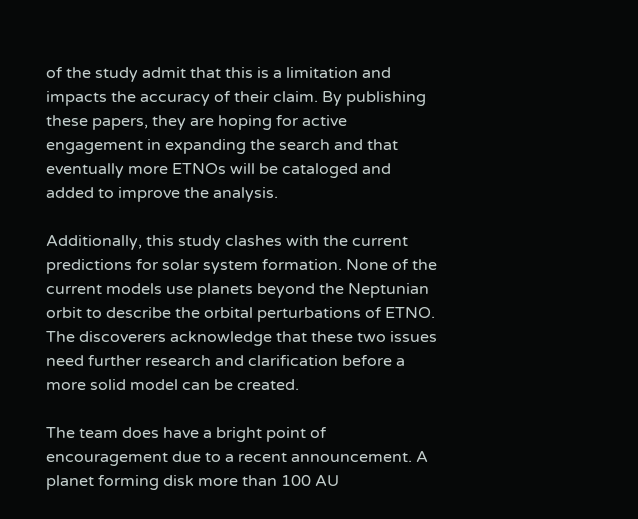of the study admit that this is a limitation and impacts the accuracy of their claim. By publishing these papers, they are hoping for active engagement in expanding the search and that eventually more ETNOs will be cataloged and added to improve the analysis.

Additionally, this study clashes with the current predictions for solar system formation. None of the current models use planets beyond the Neptunian orbit to describe the orbital perturbations of ETNO. The discoverers acknowledge that these two issues need further research and clarification before a more solid model can be created.

The team does have a bright point of encouragement due to a recent announcement. A planet forming disk more than 100 AU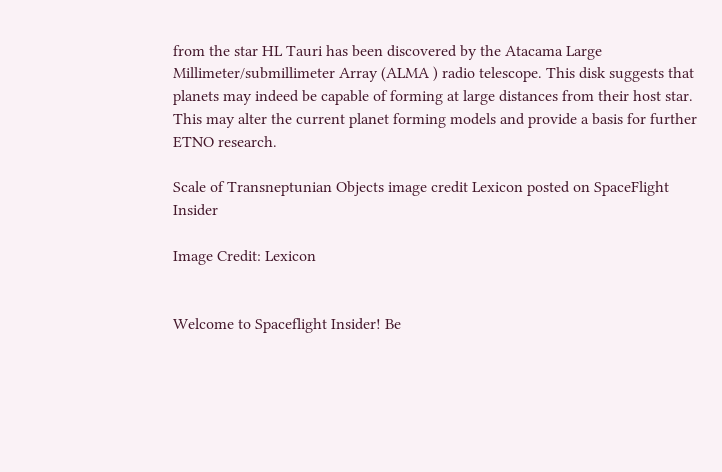from the star HL Tauri has been discovered by the Atacama Large Millimeter/submillimeter Array (ALMA ) radio telescope. This disk suggests that planets may indeed be capable of forming at large distances from their host star. This may alter the current planet forming models and provide a basis for further ETNO research.

Scale of Transneptunian Objects image credit Lexicon posted on SpaceFlight Insider

Image Credit: Lexicon


Welcome to Spaceflight Insider! Be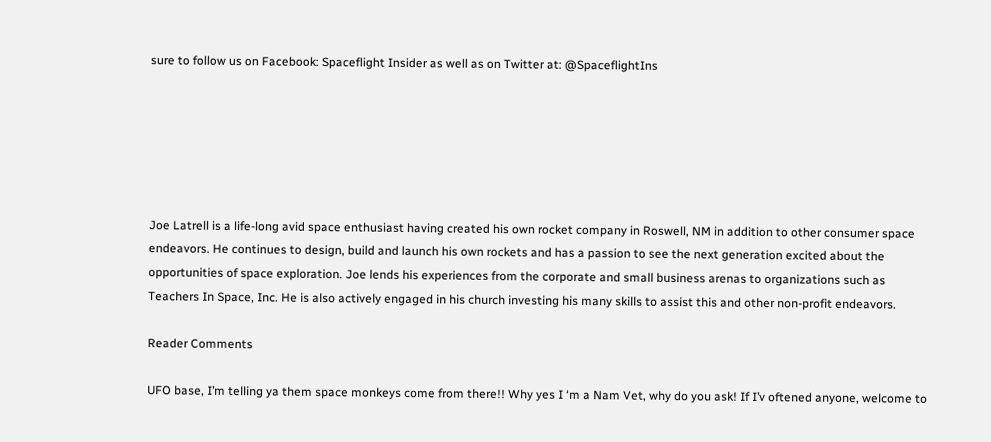sure to follow us on Facebook: Spaceflight Insider as well as on Twitter at: @SpaceflightIns






Joe Latrell is a life-long avid space enthusiast having created his own rocket company in Roswell, NM in addition to other consumer space endeavors. He continues to design, build and launch his own rockets and has a passion to see the next generation excited about the opportunities of space exploration. Joe lends his experiences from the corporate and small business arenas to organizations such as Teachers In Space, Inc. He is also actively engaged in his church investing his many skills to assist this and other non-profit endeavors.

Reader Comments

UFO base, I’m telling ya them space monkeys come from there!! Why yes I ‘m a Nam Vet, why do you ask! If I’v oftened anyone, welcome to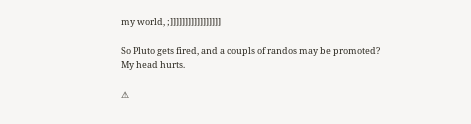my world, ;]]]]]]]]]]]]]]]]]

So Pluto gets fired, and a coupls of randos may be promoted? My head hurts.

⚠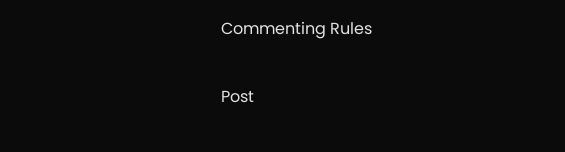Commenting Rules

Post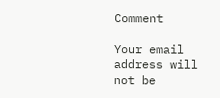Comment

Your email address will not be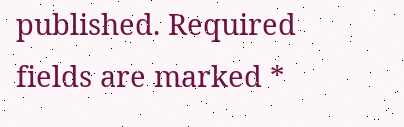published. Required fields are marked *